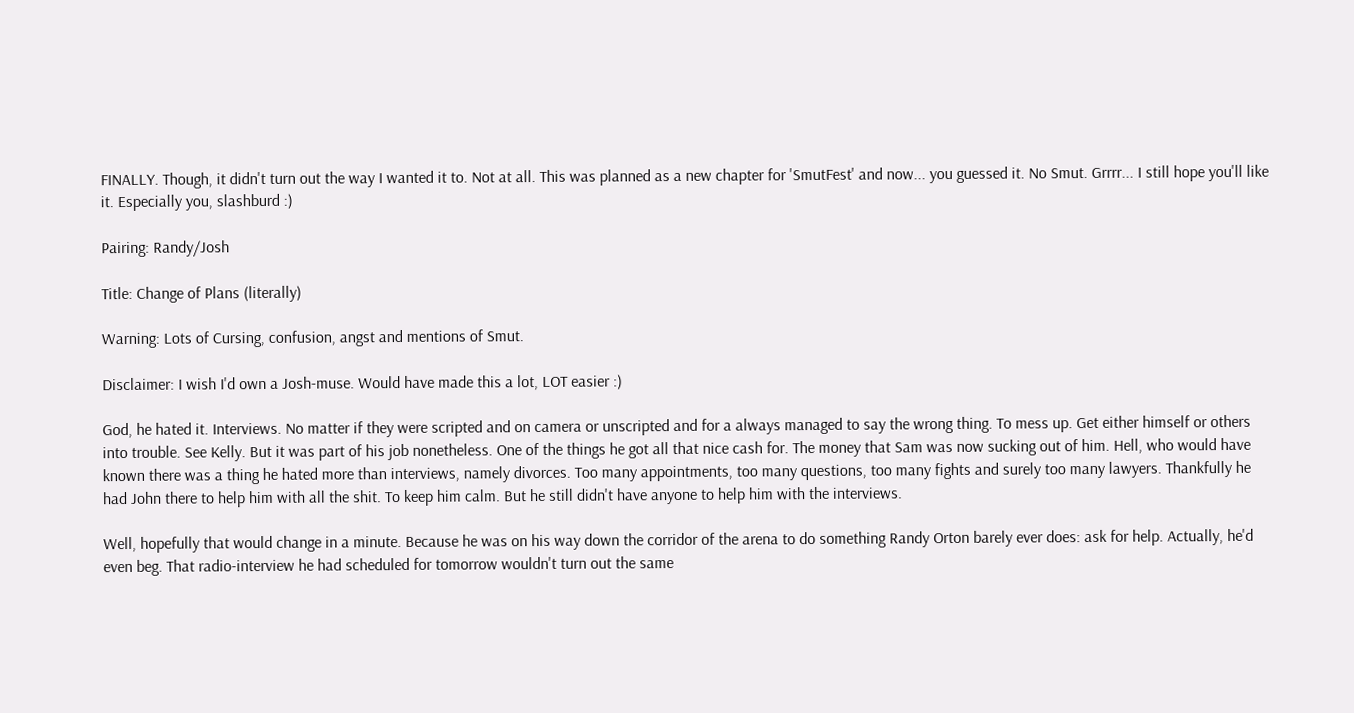FINALLY. Though, it didn't turn out the way I wanted it to. Not at all. This was planned as a new chapter for 'SmutFest' and now... you guessed it. No Smut. Grrrr... I still hope you'll like it. Especially you, slashburd :)

Pairing: Randy/Josh

Title: Change of Plans (literally)

Warning: Lots of Cursing, confusion, angst and mentions of Smut.

Disclaimer: I wish I'd own a Josh-muse. Would have made this a lot, LOT easier :)

God, he hated it. Interviews. No matter if they were scripted and on camera or unscripted and for a always managed to say the wrong thing. To mess up. Get either himself or others into trouble. See Kelly. But it was part of his job nonetheless. One of the things he got all that nice cash for. The money that Sam was now sucking out of him. Hell, who would have known there was a thing he hated more than interviews, namely divorces. Too many appointments, too many questions, too many fights and surely too many lawyers. Thankfully he had John there to help him with all the shit. To keep him calm. But he still didn't have anyone to help him with the interviews.

Well, hopefully that would change in a minute. Because he was on his way down the corridor of the arena to do something Randy Orton barely ever does: ask for help. Actually, he'd even beg. That radio-interview he had scheduled for tomorrow wouldn't turn out the same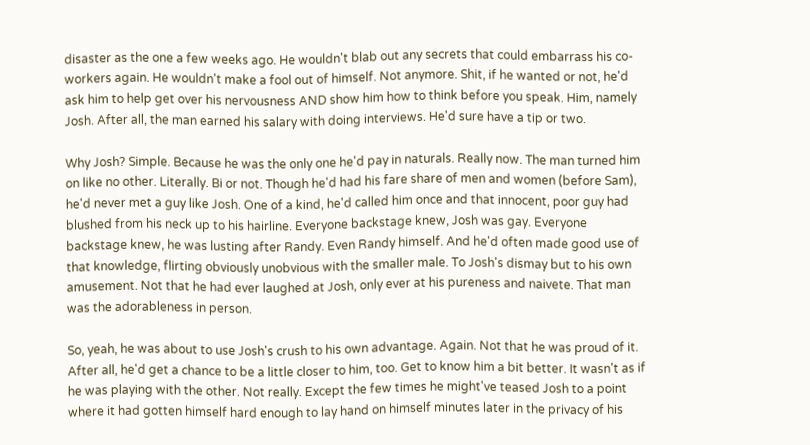disaster as the one a few weeks ago. He wouldn't blab out any secrets that could embarrass his co-workers again. He wouldn't make a fool out of himself. Not anymore. Shit, if he wanted or not, he'd ask him to help get over his nervousness AND show him how to think before you speak. Him, namely Josh. After all, the man earned his salary with doing interviews. He'd sure have a tip or two.

Why Josh? Simple. Because he was the only one he'd pay in naturals. Really now. The man turned him on like no other. Literally. Bi or not. Though he'd had his fare share of men and women (before Sam), he'd never met a guy like Josh. One of a kind, he'd called him once and that innocent, poor guy had blushed from his neck up to his hairline. Everyone backstage knew, Josh was gay. Everyone backstage knew, he was lusting after Randy. Even Randy himself. And he'd often made good use of that knowledge, flirting obviously unobvious with the smaller male. To Josh's dismay but to his own amusement. Not that he had ever laughed at Josh, only ever at his pureness and naivete. That man was the adorableness in person.

So, yeah, he was about to use Josh's crush to his own advantage. Again. Not that he was proud of it. After all, he'd get a chance to be a little closer to him, too. Get to know him a bit better. It wasn't as if he was playing with the other. Not really. Except the few times he might've teased Josh to a point where it had gotten himself hard enough to lay hand on himself minutes later in the privacy of his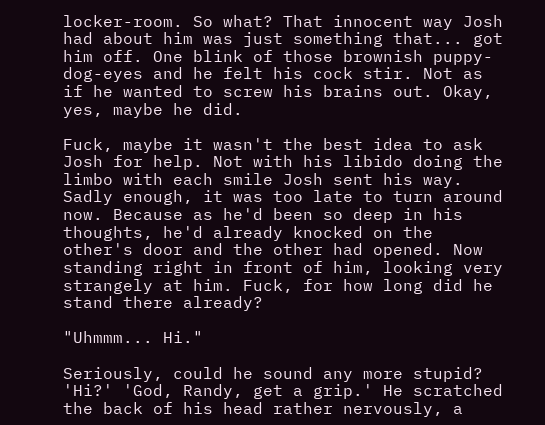locker-room. So what? That innocent way Josh had about him was just something that... got him off. One blink of those brownish puppy-dog-eyes and he felt his cock stir. Not as if he wanted to screw his brains out. Okay, yes, maybe he did.

Fuck, maybe it wasn't the best idea to ask Josh for help. Not with his libido doing the limbo with each smile Josh sent his way. Sadly enough, it was too late to turn around now. Because as he'd been so deep in his thoughts, he'd already knocked on the other's door and the other had opened. Now standing right in front of him, looking very strangely at him. Fuck, for how long did he stand there already?

"Uhmmm... Hi."

Seriously, could he sound any more stupid? 'Hi?' 'God, Randy, get a grip.' He scratched the back of his head rather nervously, a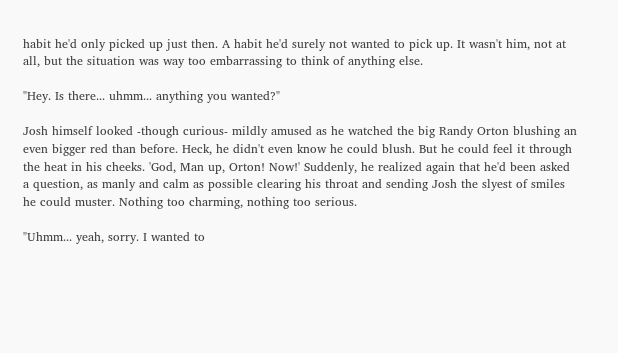habit he'd only picked up just then. A habit he'd surely not wanted to pick up. It wasn't him, not at all, but the situation was way too embarrassing to think of anything else.

"Hey. Is there... uhmm... anything you wanted?"

Josh himself looked -though curious- mildly amused as he watched the big Randy Orton blushing an even bigger red than before. Heck, he didn't even know he could blush. But he could feel it through the heat in his cheeks. 'God, Man up, Orton! Now!' Suddenly, he realized again that he'd been asked a question, as manly and calm as possible clearing his throat and sending Josh the slyest of smiles he could muster. Nothing too charming, nothing too serious.

"Uhmm... yeah, sorry. I wanted to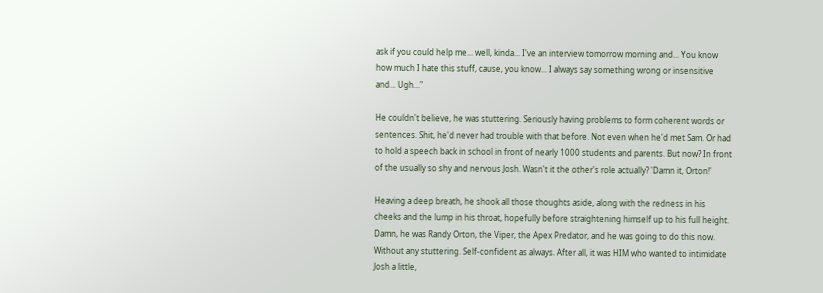ask if you could help me... well, kinda... I've an interview tomorrow morning and... You know how much I hate this stuff, cause, you know... I always say something wrong or insensitive and... Ugh..."

He couldn't believe, he was stuttering. Seriously having problems to form coherent words or sentences. Shit, he'd never had trouble with that before. Not even when he'd met Sam. Or had to hold a speech back in school in front of nearly 1000 students and parents. But now? In front of the usually so shy and nervous Josh. Wasn't it the other's role actually? 'Damn it, Orton!'

Heaving a deep breath, he shook all those thoughts aside, along with the redness in his cheeks and the lump in his throat, hopefully before straightening himself up to his full height. Damn, he was Randy Orton, the Viper, the Apex Predator, and he was going to do this now. Without any stuttering. Self-confident as always. After all, it was HIM who wanted to intimidate Josh a little,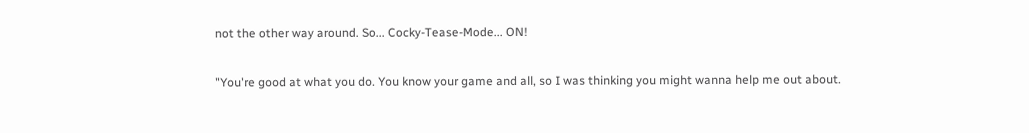not the other way around. So... Cocky-Tease-Mode... ON!

"You're good at what you do. You know your game and all, so I was thinking you might wanna help me out about.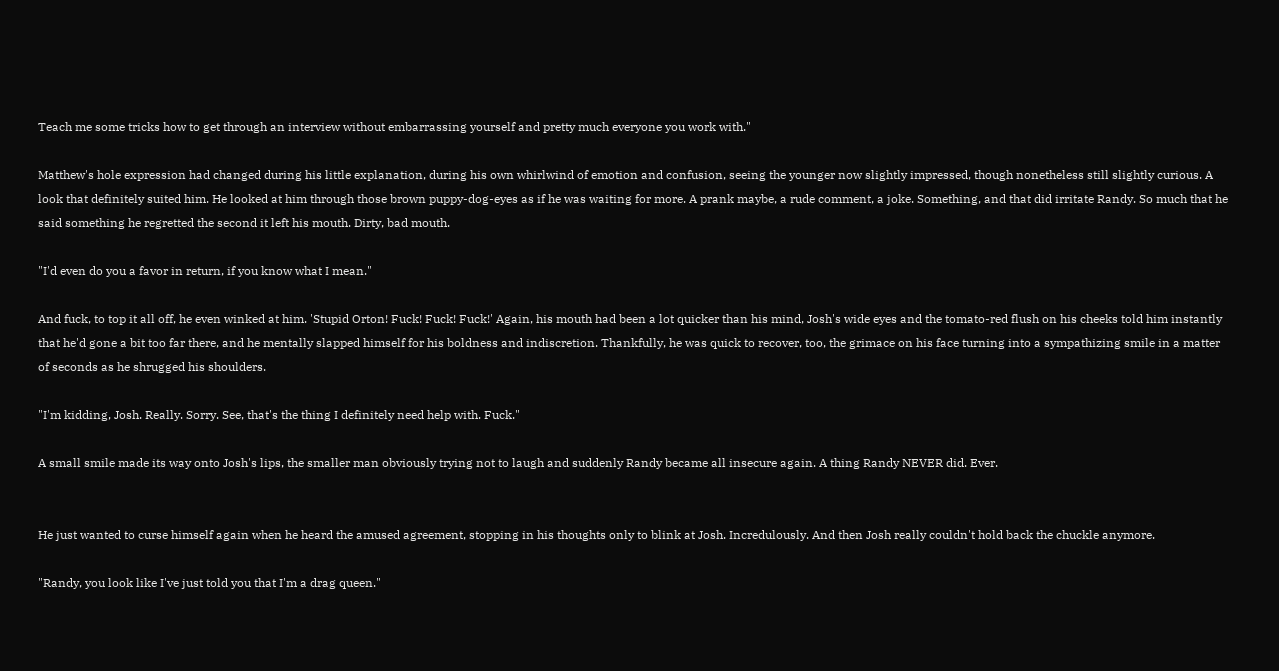Teach me some tricks how to get through an interview without embarrassing yourself and pretty much everyone you work with."

Matthew's hole expression had changed during his little explanation, during his own whirlwind of emotion and confusion, seeing the younger now slightly impressed, though nonetheless still slightly curious. A look that definitely suited him. He looked at him through those brown puppy-dog-eyes as if he was waiting for more. A prank maybe, a rude comment, a joke. Something, and that did irritate Randy. So much that he said something he regretted the second it left his mouth. Dirty, bad mouth.

"I'd even do you a favor in return, if you know what I mean."

And fuck, to top it all off, he even winked at him. 'Stupid Orton! Fuck! Fuck! Fuck!' Again, his mouth had been a lot quicker than his mind, Josh's wide eyes and the tomato-red flush on his cheeks told him instantly that he'd gone a bit too far there, and he mentally slapped himself for his boldness and indiscretion. Thankfully, he was quick to recover, too, the grimace on his face turning into a sympathizing smile in a matter of seconds as he shrugged his shoulders.

"I'm kidding, Josh. Really. Sorry. See, that's the thing I definitely need help with. Fuck."

A small smile made its way onto Josh's lips, the smaller man obviously trying not to laugh and suddenly Randy became all insecure again. A thing Randy NEVER did. Ever.


He just wanted to curse himself again when he heard the amused agreement, stopping in his thoughts only to blink at Josh. Incredulously. And then Josh really couldn't hold back the chuckle anymore.

"Randy, you look like I've just told you that I'm a drag queen."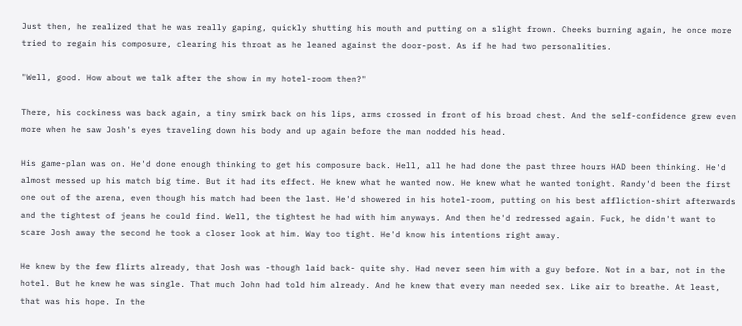Just then, he realized that he was really gaping, quickly shutting his mouth and putting on a slight frown. Cheeks burning again, he once more tried to regain his composure, clearing his throat as he leaned against the door-post. As if he had two personalities.

"Well, good. How about we talk after the show in my hotel-room then?"

There, his cockiness was back again, a tiny smirk back on his lips, arms crossed in front of his broad chest. And the self-confidence grew even more when he saw Josh's eyes traveling down his body and up again before the man nodded his head.

His game-plan was on. He'd done enough thinking to get his composure back. Hell, all he had done the past three hours HAD been thinking. He'd almost messed up his match big time. But it had its effect. He knew what he wanted now. He knew what he wanted tonight. Randy'd been the first one out of the arena, even though his match had been the last. He'd showered in his hotel-room, putting on his best affliction-shirt afterwards and the tightest of jeans he could find. Well, the tightest he had with him anyways. And then he'd redressed again. Fuck, he didn't want to scare Josh away the second he took a closer look at him. Way too tight. He'd know his intentions right away.

He knew by the few flirts already, that Josh was -though laid back- quite shy. Had never seen him with a guy before. Not in a bar, not in the hotel. But he knew he was single. That much John had told him already. And he knew that every man needed sex. Like air to breathe. At least, that was his hope. In the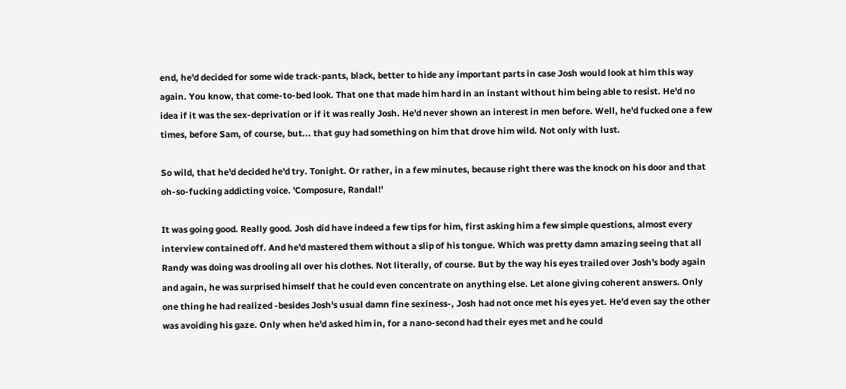end, he'd decided for some wide track-pants, black, better to hide any important parts in case Josh would look at him this way again. You know, that come-to-bed look. That one that made him hard in an instant without him being able to resist. He'd no idea if it was the sex-deprivation or if it was really Josh. He'd never shown an interest in men before. Well, he'd fucked one a few times, before Sam, of course, but... that guy had something on him that drove him wild. Not only with lust.

So wild, that he'd decided he'd try. Tonight. Or rather, in a few minutes, because right there was the knock on his door and that oh-so-fucking addicting voice. 'Composure, Randal!'

It was going good. Really good. Josh did have indeed a few tips for him, first asking him a few simple questions, almost every interview contained off. And he'd mastered them without a slip of his tongue. Which was pretty damn amazing seeing that all Randy was doing was drooling all over his clothes. Not literally, of course. But by the way his eyes trailed over Josh's body again and again, he was surprised himself that he could even concentrate on anything else. Let alone giving coherent answers. Only one thing he had realized -besides Josh's usual damn fine sexiness-, Josh had not once met his eyes yet. He'd even say the other was avoiding his gaze. Only when he'd asked him in, for a nano-second had their eyes met and he could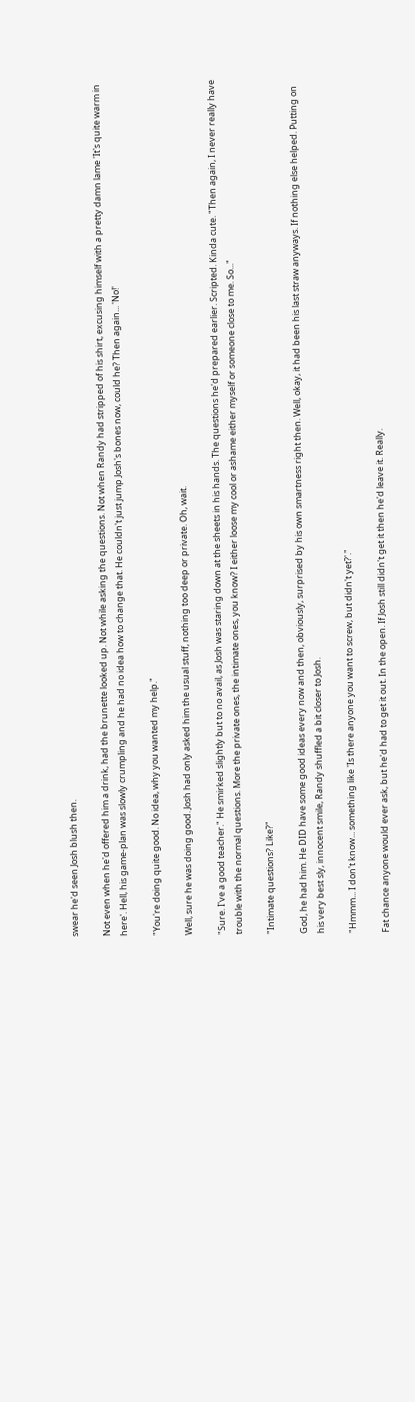swear he'd seen Josh blush then.

Not even when he'd offered him a drink, had the brunette looked up. Not while asking the questions. Not when Randy had stripped of his shirt, excusing himself with a pretty damn lame 'It's quite warm in here'. Hell, his game-plan was slowly crumpling and he had no idea how to change that. He couldn't just jump Josh's bones now, could he? Then again... 'No!'

"You're doing quite good. No idea, why you wanted my help."

Well, sure he was doing good. Josh had only asked him the usual stuff, nothing too deep or private. Oh, wait.

"Sure. I've a good teacher." He smirked slightly but to no avail, as Josh was staring down at the sheets in his hands. The questions he'd prepared earlier. Scripted. Kinda cute. "Then again, I never really have trouble with the normal questions. More the private ones, the intimate ones, you know? I either loose my cool or ashame either myself or someone close to me. So..."

"Intimate questions? Like?"

God, he had him. He DID have some good ideas every now and then, obviously, surprised by his own smartness right then. Well, okay, it had been his last straw anyways. If nothing else helped. Putting on his very best sly, innocent smile, Randy shuffled a bit closer to Josh.

"Hmmm... I don't know... something like 'Is there anyone you want to screw, but didn't yet?'."

Fat chance anyone would ever ask, but he'd had to get it out. In the open. If Josh still didn't get it then he'd leave it. Really.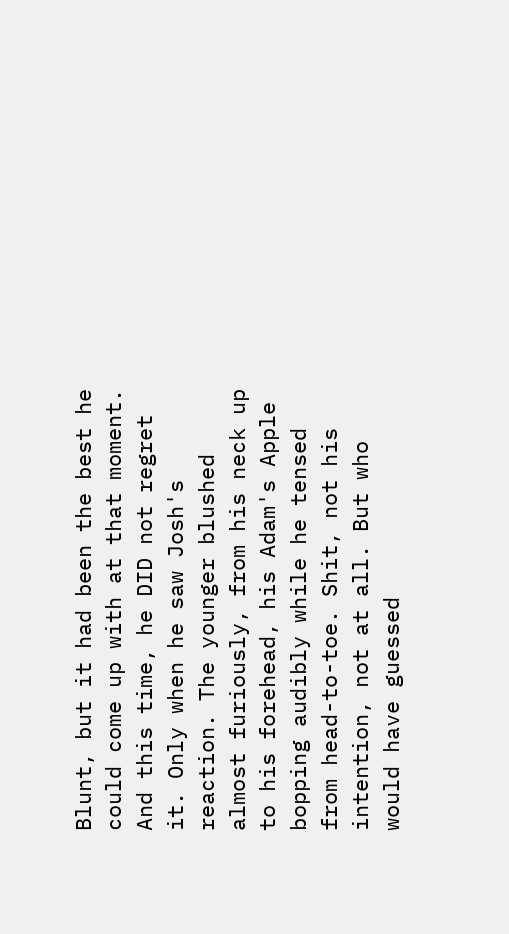Blunt, but it had been the best he could come up with at that moment. And this time, he DID not regret it. Only when he saw Josh's reaction. The younger blushed almost furiously, from his neck up to his forehead, his Adam's Apple bopping audibly while he tensed from head-to-toe. Shit, not his intention, not at all. But who would have guessed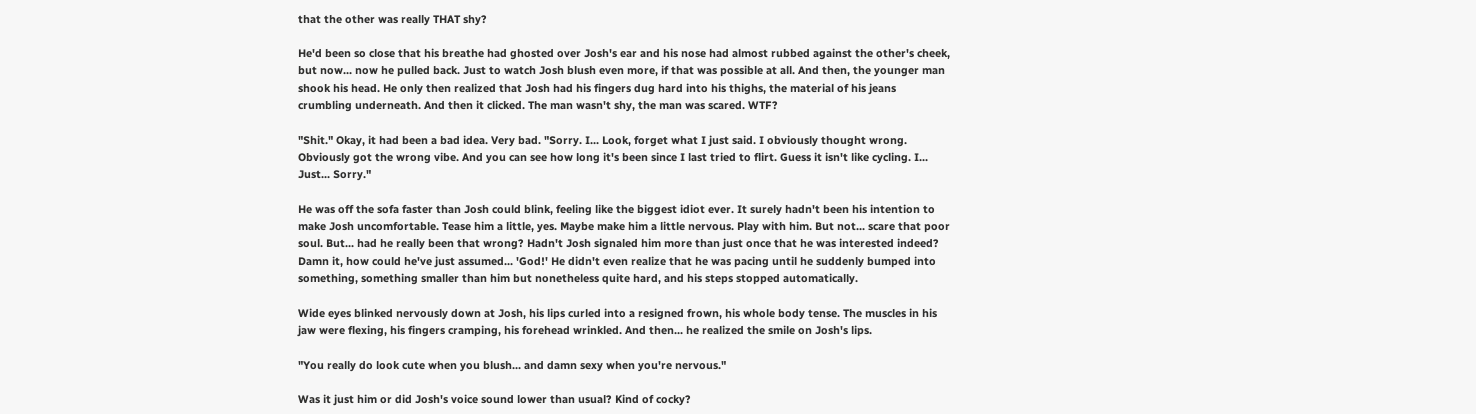that the other was really THAT shy?

He'd been so close that his breathe had ghosted over Josh's ear and his nose had almost rubbed against the other's cheek, but now... now he pulled back. Just to watch Josh blush even more, if that was possible at all. And then, the younger man shook his head. He only then realized that Josh had his fingers dug hard into his thighs, the material of his jeans crumbling underneath. And then it clicked. The man wasn't shy, the man was scared. WTF?

"Shit." Okay, it had been a bad idea. Very bad. "Sorry. I... Look, forget what I just said. I obviously thought wrong. Obviously got the wrong vibe. And you can see how long it's been since I last tried to flirt. Guess it isn't like cycling. I... Just... Sorry."

He was off the sofa faster than Josh could blink, feeling like the biggest idiot ever. It surely hadn't been his intention to make Josh uncomfortable. Tease him a little, yes. Maybe make him a little nervous. Play with him. But not... scare that poor soul. But... had he really been that wrong? Hadn't Josh signaled him more than just once that he was interested indeed? Damn it, how could he've just assumed... 'God!' He didn't even realize that he was pacing until he suddenly bumped into something, something smaller than him but nonetheless quite hard, and his steps stopped automatically.

Wide eyes blinked nervously down at Josh, his lips curled into a resigned frown, his whole body tense. The muscles in his jaw were flexing, his fingers cramping, his forehead wrinkled. And then... he realized the smile on Josh's lips.

"You really do look cute when you blush... and damn sexy when you're nervous."

Was it just him or did Josh's voice sound lower than usual? Kind of cocky?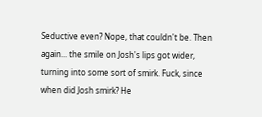Seductive even? Nope, that couldn't be. Then again... the smile on Josh's lips got wider, turning into some sort of smirk. Fuck, since when did Josh smirk? He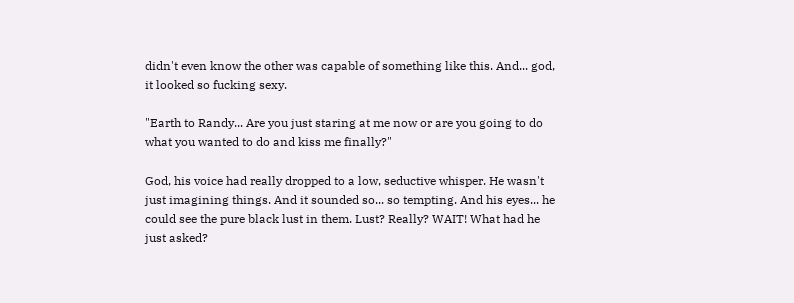didn't even know the other was capable of something like this. And... god, it looked so fucking sexy.

"Earth to Randy... Are you just staring at me now or are you going to do what you wanted to do and kiss me finally?"

God, his voice had really dropped to a low, seductive whisper. He wasn't just imagining things. And it sounded so... so tempting. And his eyes... he could see the pure black lust in them. Lust? Really? WAIT! What had he just asked?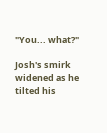"You... what?"

Josh's smirk widened as he tilted his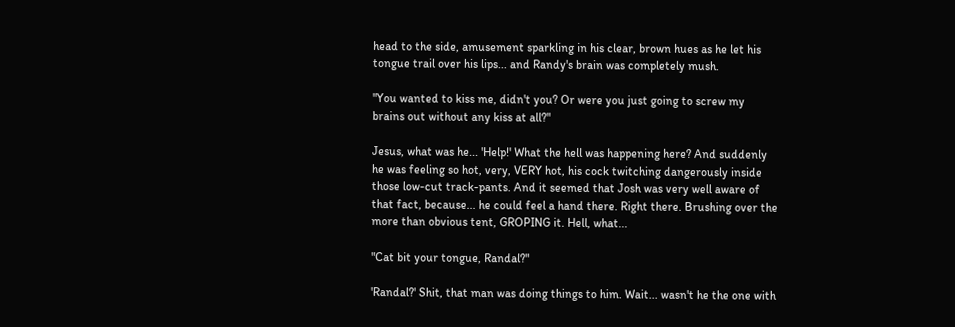head to the side, amusement sparkling in his clear, brown hues as he let his tongue trail over his lips... and Randy's brain was completely mush.

"You wanted to kiss me, didn't you? Or were you just going to screw my brains out without any kiss at all?"

Jesus, what was he... 'Help!' What the hell was happening here? And suddenly he was feeling so hot, very, VERY hot, his cock twitching dangerously inside those low-cut track-pants. And it seemed that Josh was very well aware of that fact, because... he could feel a hand there. Right there. Brushing over the more than obvious tent, GROPING it. Hell, what...

"Cat bit your tongue, Randal?"

'Randal?' Shit, that man was doing things to him. Wait... wasn't he the one with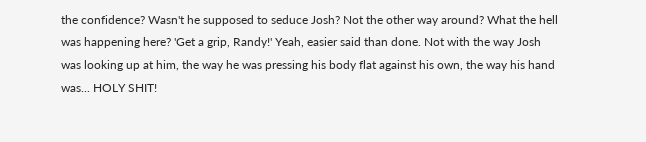the confidence? Wasn't he supposed to seduce Josh? Not the other way around? What the hell was happening here? 'Get a grip, Randy!' Yeah, easier said than done. Not with the way Josh was looking up at him, the way he was pressing his body flat against his own, the way his hand was... HOLY SHIT!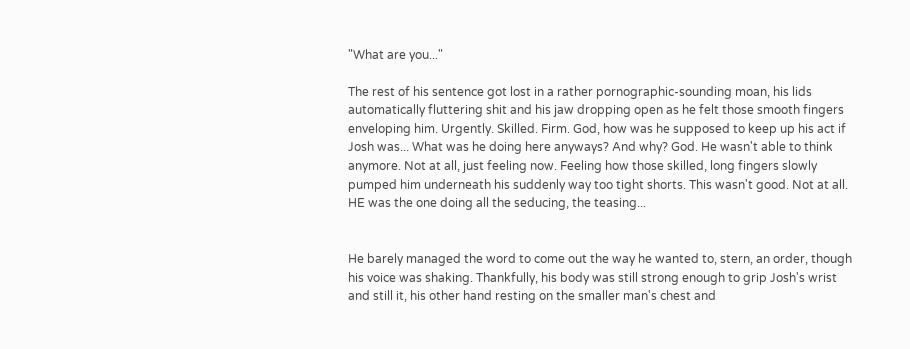"What are you..."

The rest of his sentence got lost in a rather pornographic-sounding moan, his lids automatically fluttering shit and his jaw dropping open as he felt those smooth fingers enveloping him. Urgently. Skilled. Firm. God, how was he supposed to keep up his act if Josh was... What was he doing here anyways? And why? God. He wasn't able to think anymore. Not at all, just feeling now. Feeling how those skilled, long fingers slowly pumped him underneath his suddenly way too tight shorts. This wasn't good. Not at all. HE was the one doing all the seducing, the teasing...


He barely managed the word to come out the way he wanted to, stern, an order, though his voice was shaking. Thankfully, his body was still strong enough to grip Josh's wrist and still it, his other hand resting on the smaller man's chest and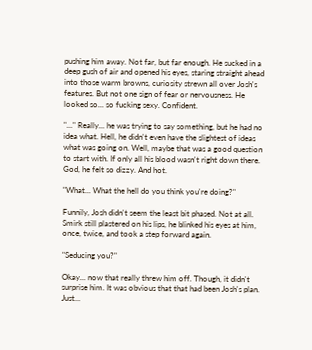pushing him away. Not far, but far enough. He sucked in a deep gush of air and opened his eyes, staring straight ahead into those warm browns, curiosity strewn all over Josh's features. But not one sign of fear or nervousness. He looked so... so fucking sexy. Confident.

"..." Really... he was trying to say something, but he had no idea what. Hell, he didn't even have the slightest of ideas what was going on. Well, maybe that was a good question to start with. If only all his blood wasn't right down there. God, he felt so dizzy. And hot.

"What... What the hell do you think you're doing?"

Funnily, Josh didn't seem the least bit phased. Not at all. Smirk still plastered on his lips, he blinked his eyes at him, once, twice, and took a step forward again.

"Seducing you?"

Okay... now that really threw him off. Though, it didn't surprise him. It was obvious that that had been Josh's plan. Just...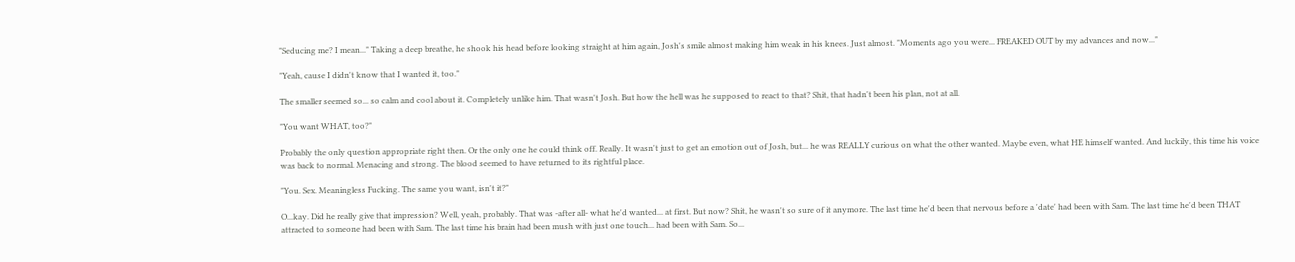"Seducing me? I mean..." Taking a deep breathe, he shook his head before looking straight at him again, Josh's smile almost making him weak in his knees. Just almost. "Moments ago you were... FREAKED OUT by my advances and now..."

"Yeah, cause I didn't know that I wanted it, too."

The smaller seemed so... so calm and cool about it. Completely unlike him. That wasn't Josh. But how the hell was he supposed to react to that? Shit, that hadn't been his plan, not at all.

"You want WHAT, too?"

Probably the only question appropriate right then. Or the only one he could think off. Really. It wasn't just to get an emotion out of Josh, but... he was REALLY curious on what the other wanted. Maybe even, what HE himself wanted. And luckily, this time his voice was back to normal. Menacing and strong. The blood seemed to have returned to its rightful place.

"You. Sex. Meaningless Fucking. The same you want, isn't it?"

O...kay. Did he really give that impression? Well, yeah, probably. That was -after all- what he'd wanted... at first. But now? Shit, he wasn't so sure of it anymore. The last time he'd been that nervous before a 'date' had been with Sam. The last time he'd been THAT attracted to someone had been with Sam. The last time his brain had been mush with just one touch... had been with Sam. So...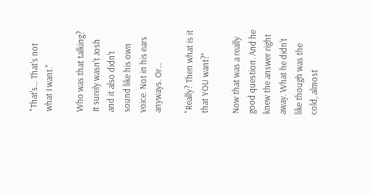"That's... That's not what I want."

Who was that talking? It surely wasn't Josh and it also didn't sound like his own voice. Not in his ears anyways. Or...

"Really? Then what is it that YOU want?"

Now that was a really good question. And he knew the answer right away. What he didn't like though was the cold, almost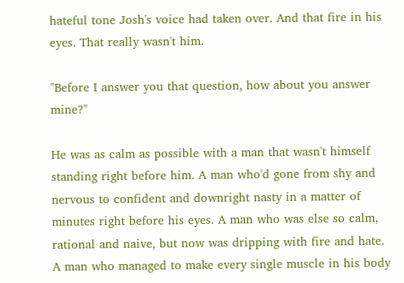hateful tone Josh's voice had taken over. And that fire in his eyes. That really wasn't him.

"Before I answer you that question, how about you answer mine?"

He was as calm as possible with a man that wasn't himself standing right before him. A man who'd gone from shy and nervous to confident and downright nasty in a matter of minutes right before his eyes. A man who was else so calm, rational and naive, but now was dripping with fire and hate. A man who managed to make every single muscle in his body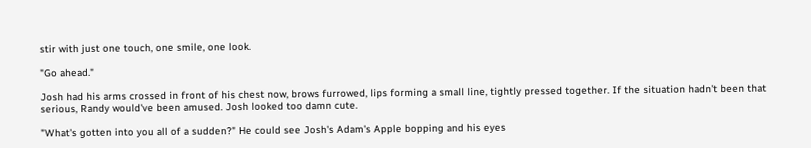stir with just one touch, one smile, one look.

"Go ahead."

Josh had his arms crossed in front of his chest now, brows furrowed, lips forming a small line, tightly pressed together. If the situation hadn't been that serious, Randy would've been amused. Josh looked too damn cute.

"What's gotten into you all of a sudden?" He could see Josh's Adam's Apple bopping and his eyes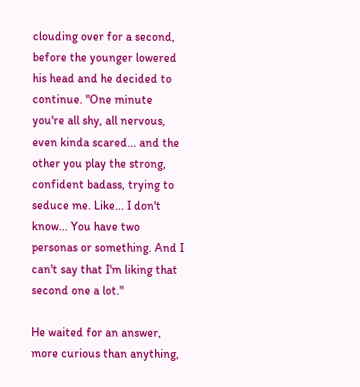clouding over for a second, before the younger lowered his head and he decided to continue. "One minute you're all shy, all nervous, even kinda scared... and the other you play the strong, confident badass, trying to seduce me. Like... I don't know... You have two personas or something. And I can't say that I'm liking that second one a lot."

He waited for an answer, more curious than anything,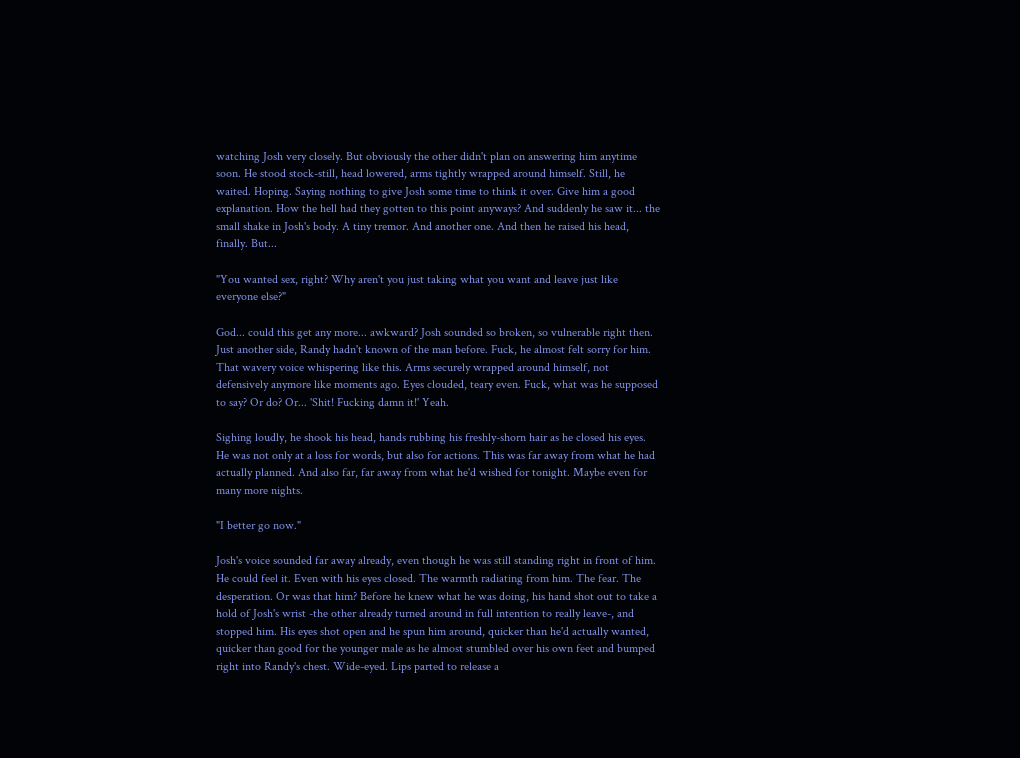watching Josh very closely. But obviously the other didn't plan on answering him anytime soon. He stood stock-still, head lowered, arms tightly wrapped around himself. Still, he waited. Hoping. Saying nothing to give Josh some time to think it over. Give him a good explanation. How the hell had they gotten to this point anyways? And suddenly he saw it... the small shake in Josh's body. A tiny tremor. And another one. And then he raised his head, finally. But...

"You wanted sex, right? Why aren't you just taking what you want and leave just like everyone else?"

God... could this get any more... awkward? Josh sounded so broken, so vulnerable right then. Just another side, Randy hadn't known of the man before. Fuck, he almost felt sorry for him. That wavery voice whispering like this. Arms securely wrapped around himself, not defensively anymore like moments ago. Eyes clouded, teary even. Fuck, what was he supposed to say? Or do? Or... 'Shit! Fucking damn it!' Yeah.

Sighing loudly, he shook his head, hands rubbing his freshly-shorn hair as he closed his eyes. He was not only at a loss for words, but also for actions. This was far away from what he had actually planned. And also far, far away from what he'd wished for tonight. Maybe even for many more nights.

"I better go now."

Josh's voice sounded far away already, even though he was still standing right in front of him. He could feel it. Even with his eyes closed. The warmth radiating from him. The fear. The desperation. Or was that him? Before he knew what he was doing, his hand shot out to take a hold of Josh's wrist -the other already turned around in full intention to really leave-, and stopped him. His eyes shot open and he spun him around, quicker than he'd actually wanted, quicker than good for the younger male as he almost stumbled over his own feet and bumped right into Randy's chest. Wide-eyed. Lips parted to release a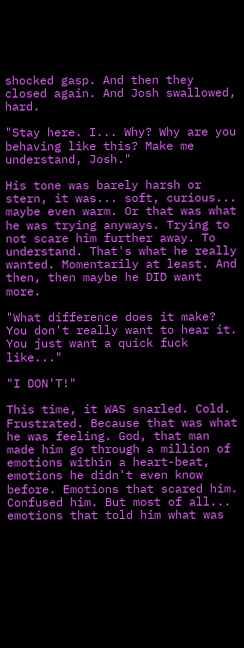shocked gasp. And then they closed again. And Josh swallowed, hard.

"Stay here. I... Why? Why are you behaving like this? Make me understand, Josh."

His tone was barely harsh or stern, it was... soft, curious... maybe even warm. Or that was what he was trying anyways. Trying to not scare him further away. To understand. That's what he really wanted. Momentarily at least. And then, then maybe he DID want more.

"What difference does it make? You don't really want to hear it. You just want a quick fuck like..."

"I DON'T!"

This time, it WAS snarled. Cold. Frustrated. Because that was what he was feeling. God, that man made him go through a million of emotions within a heart-beat, emotions he didn't even know before. Emotions that scared him. Confused him. But most of all... emotions that told him what was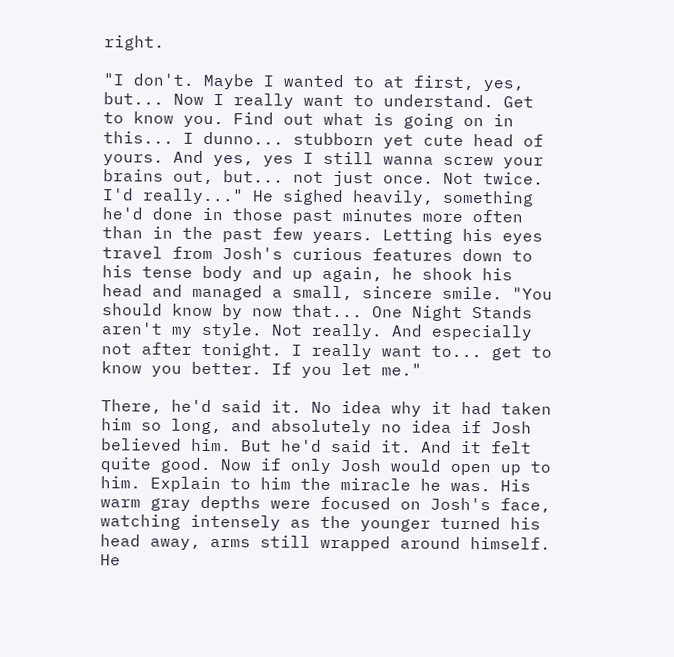right.

"I don't. Maybe I wanted to at first, yes, but... Now I really want to understand. Get to know you. Find out what is going on in this... I dunno... stubborn yet cute head of yours. And yes, yes I still wanna screw your brains out, but... not just once. Not twice. I'd really..." He sighed heavily, something he'd done in those past minutes more often than in the past few years. Letting his eyes travel from Josh's curious features down to his tense body and up again, he shook his head and managed a small, sincere smile. "You should know by now that... One Night Stands aren't my style. Not really. And especially not after tonight. I really want to... get to know you better. If you let me."

There, he'd said it. No idea why it had taken him so long, and absolutely no idea if Josh believed him. But he'd said it. And it felt quite good. Now if only Josh would open up to him. Explain to him the miracle he was. His warm gray depths were focused on Josh's face, watching intensely as the younger turned his head away, arms still wrapped around himself. He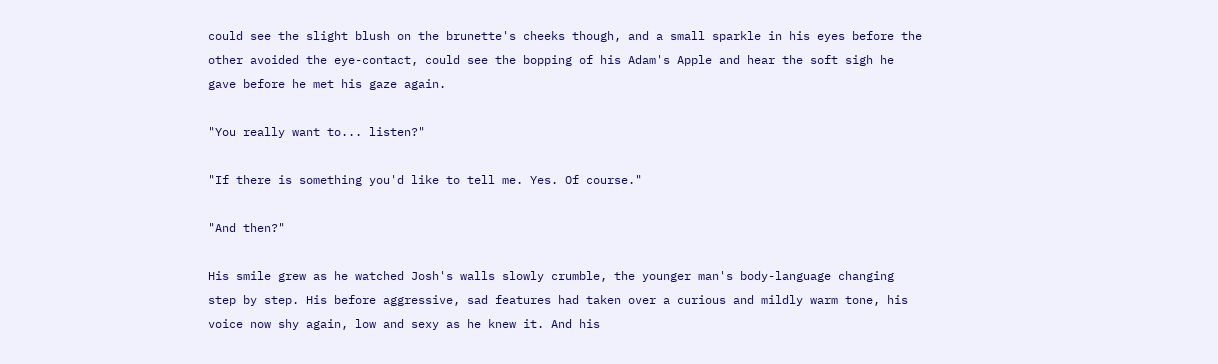could see the slight blush on the brunette's cheeks though, and a small sparkle in his eyes before the other avoided the eye-contact, could see the bopping of his Adam's Apple and hear the soft sigh he gave before he met his gaze again.

"You really want to... listen?"

"If there is something you'd like to tell me. Yes. Of course."

"And then?"

His smile grew as he watched Josh's walls slowly crumble, the younger man's body-language changing step by step. His before aggressive, sad features had taken over a curious and mildly warm tone, his voice now shy again, low and sexy as he knew it. And his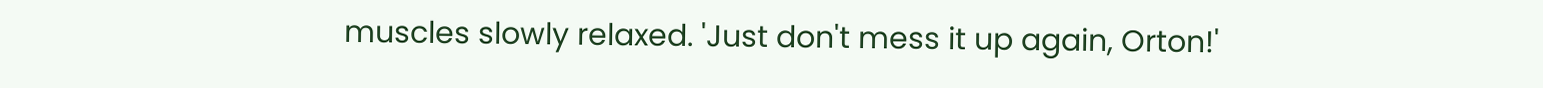muscles slowly relaxed. 'Just don't mess it up again, Orton!'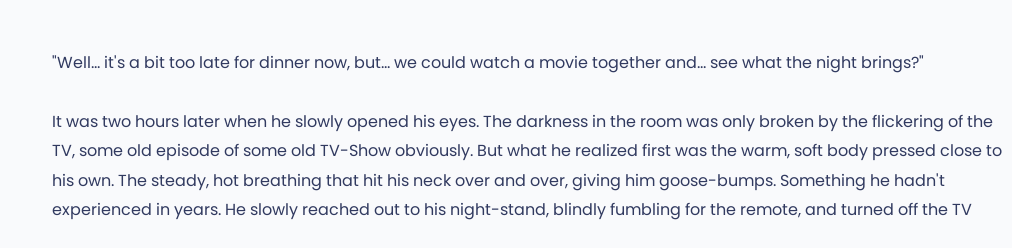"Well... it's a bit too late for dinner now, but... we could watch a movie together and... see what the night brings?"

It was two hours later when he slowly opened his eyes. The darkness in the room was only broken by the flickering of the TV, some old episode of some old TV-Show obviously. But what he realized first was the warm, soft body pressed close to his own. The steady, hot breathing that hit his neck over and over, giving him goose-bumps. Something he hadn't experienced in years. He slowly reached out to his night-stand, blindly fumbling for the remote, and turned off the TV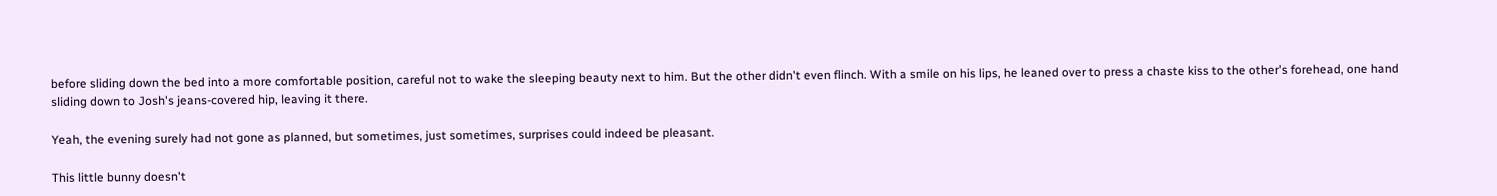before sliding down the bed into a more comfortable position, careful not to wake the sleeping beauty next to him. But the other didn't even flinch. With a smile on his lips, he leaned over to press a chaste kiss to the other's forehead, one hand sliding down to Josh's jeans-covered hip, leaving it there.

Yeah, the evening surely had not gone as planned, but sometimes, just sometimes, surprises could indeed be pleasant.

This little bunny doesn't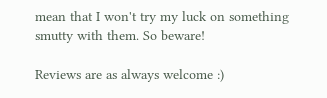mean that I won't try my luck on something smutty with them. So beware!

Reviews are as always welcome :)